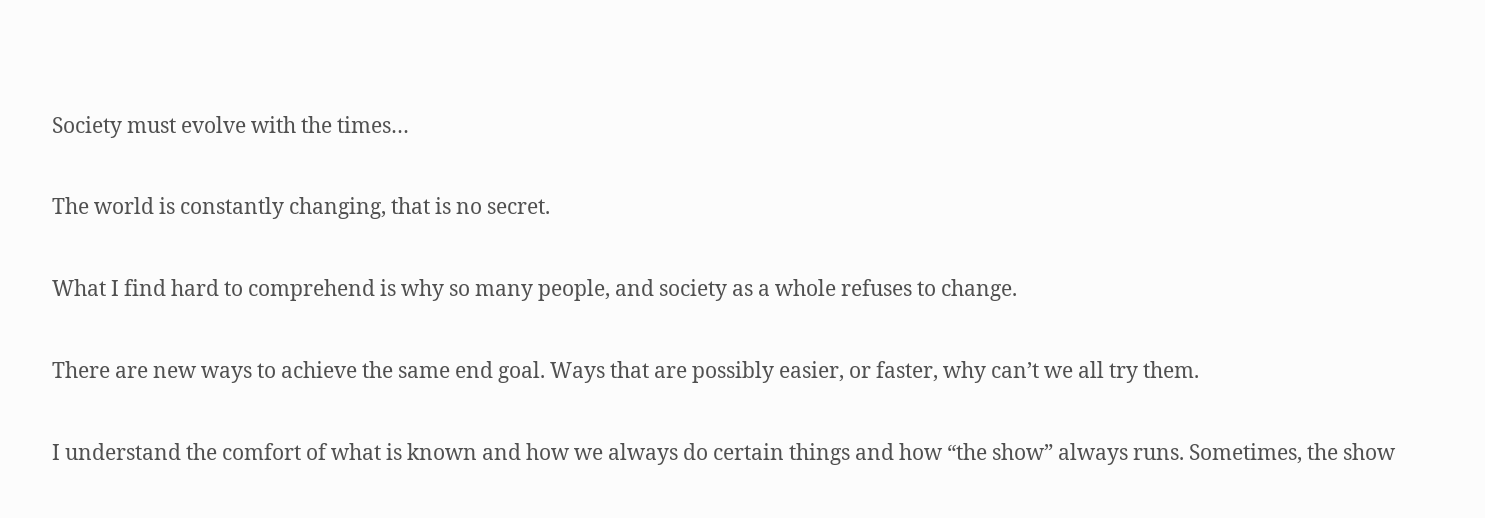Society must evolve with the times…

The world is constantly changing, that is no secret.

What I find hard to comprehend is why so many people, and society as a whole refuses to change.

There are new ways to achieve the same end goal. Ways that are possibly easier, or faster, why can’t we all try them.

I understand the comfort of what is known and how we always do certain things and how “the show” always runs. Sometimes, the show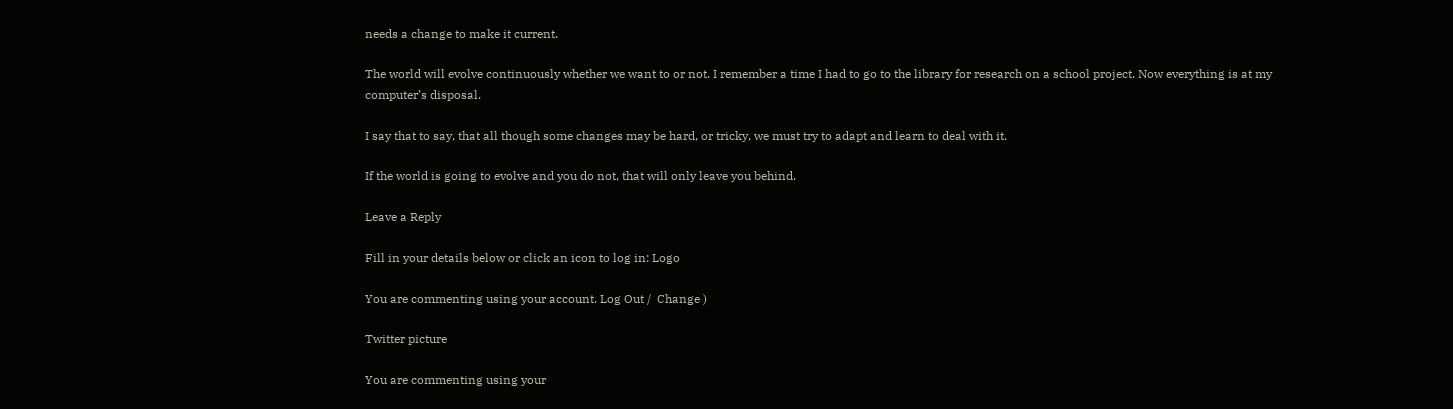needs a change to make it current.

The world will evolve continuously whether we want to or not. I remember a time I had to go to the library for research on a school project. Now everything is at my computer’s disposal.

I say that to say, that all though some changes may be hard, or tricky, we must try to adapt and learn to deal with it.

If the world is going to evolve and you do not, that will only leave you behind.

Leave a Reply

Fill in your details below or click an icon to log in: Logo

You are commenting using your account. Log Out /  Change )

Twitter picture

You are commenting using your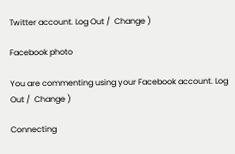Twitter account. Log Out /  Change )

Facebook photo

You are commenting using your Facebook account. Log Out /  Change )

Connecting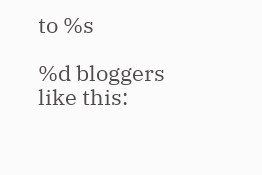to %s

%d bloggers like this: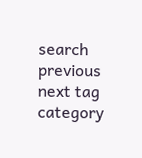search previous next tag category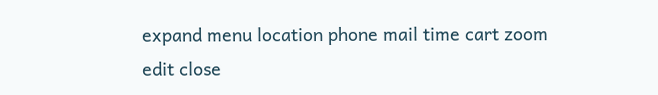expand menu location phone mail time cart zoom edit close